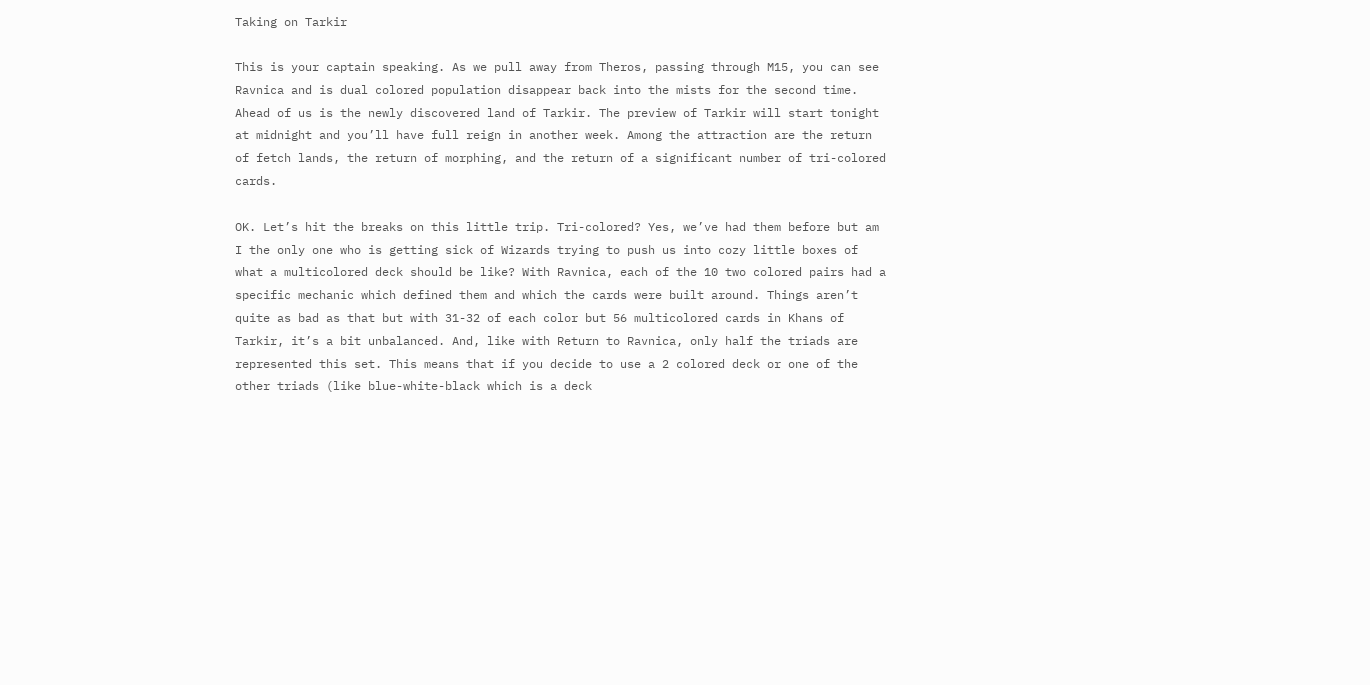Taking on Tarkir

This is your captain speaking. As we pull away from Theros, passing through M15, you can see Ravnica and is dual colored population disappear back into the mists for the second time. Ahead of us is the newly discovered land of Tarkir. The preview of Tarkir will start tonight at midnight and you’ll have full reign in another week. Among the attraction are the return of fetch lands, the return of morphing, and the return of a significant number of tri-colored cards.

OK. Let’s hit the breaks on this little trip. Tri-colored? Yes, we’ve had them before but am I the only one who is getting sick of Wizards trying to push us into cozy little boxes of what a multicolored deck should be like? With Ravnica, each of the 10 two colored pairs had a specific mechanic which defined them and which the cards were built around. Things aren’t quite as bad as that but with 31-32 of each color but 56 multicolored cards in Khans of Tarkir, it’s a bit unbalanced. And, like with Return to Ravnica, only half the triads are represented this set. This means that if you decide to use a 2 colored deck or one of the other triads (like blue-white-black which is a deck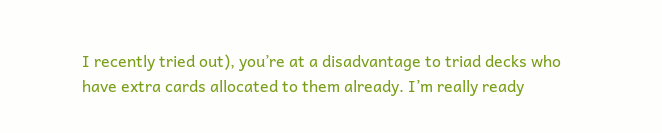I recently tried out), you’re at a disadvantage to triad decks who have extra cards allocated to them already. I’m really ready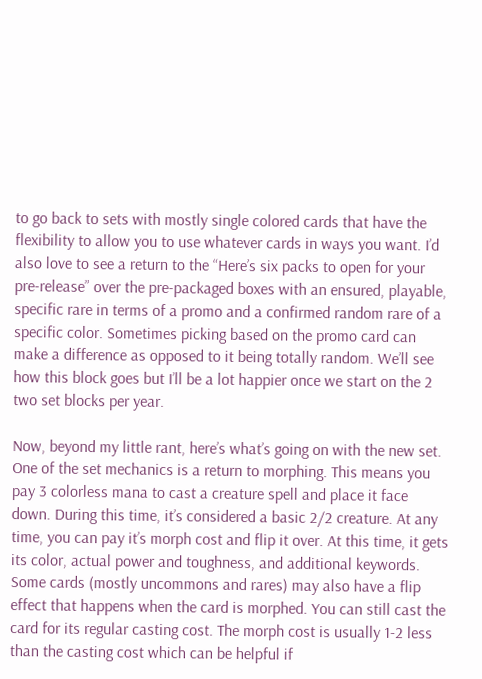to go back to sets with mostly single colored cards that have the flexibility to allow you to use whatever cards in ways you want. I’d also love to see a return to the “Here’s six packs to open for your pre-release” over the pre-packaged boxes with an ensured, playable, specific rare in terms of a promo and a confirmed random rare of a specific color. Sometimes picking based on the promo card can make a difference as opposed to it being totally random. We’ll see how this block goes but I’ll be a lot happier once we start on the 2 two set blocks per year.

Now, beyond my little rant, here’s what’s going on with the new set. One of the set mechanics is a return to morphing. This means you pay 3 colorless mana to cast a creature spell and place it face down. During this time, it’s considered a basic 2/2 creature. At any time, you can pay it’s morph cost and flip it over. At this time, it gets its color, actual power and toughness, and additional keywords. Some cards (mostly uncommons and rares) may also have a flip effect that happens when the card is morphed. You can still cast the card for its regular casting cost. The morph cost is usually 1-2 less than the casting cost which can be helpful if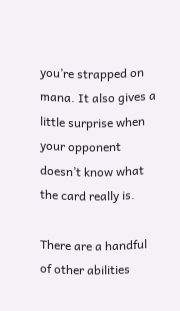you’re strapped on mana. It also gives a little surprise when your opponent doesn’t know what the card really is.

There are a handful of other abilities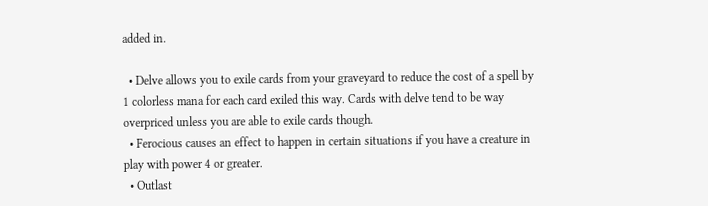added in.

  • Delve allows you to exile cards from your graveyard to reduce the cost of a spell by 1 colorless mana for each card exiled this way. Cards with delve tend to be way overpriced unless you are able to exile cards though.
  • Ferocious causes an effect to happen in certain situations if you have a creature in play with power 4 or greater.
  • Outlast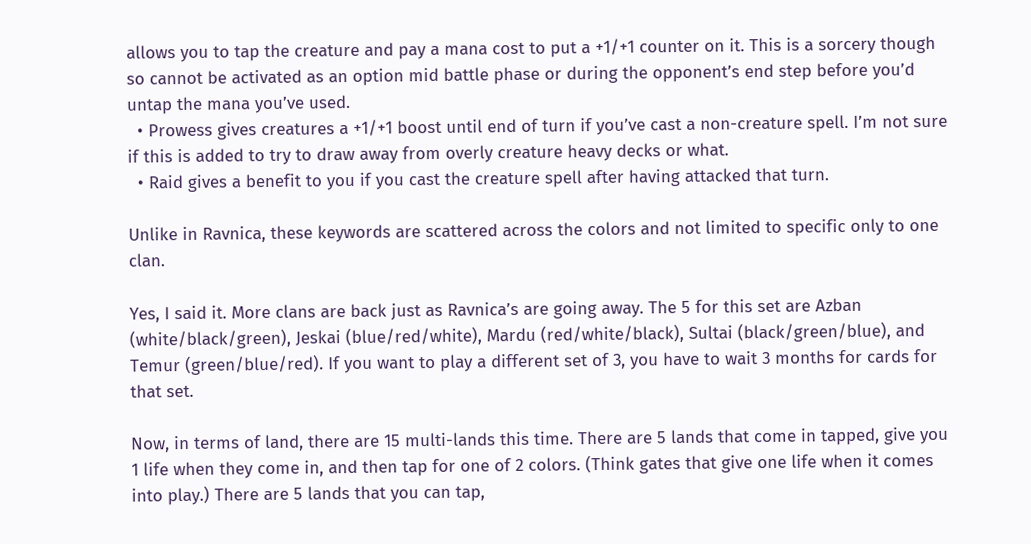allows you to tap the creature and pay a mana cost to put a +1/+1 counter on it. This is a sorcery though so cannot be activated as an option mid battle phase or during the opponent’s end step before you’d untap the mana you’ve used.
  • Prowess gives creatures a +1/+1 boost until end of turn if you’ve cast a non-creature spell. I’m not sure if this is added to try to draw away from overly creature heavy decks or what.
  • Raid gives a benefit to you if you cast the creature spell after having attacked that turn.

Unlike in Ravnica, these keywords are scattered across the colors and not limited to specific only to one clan.

Yes, I said it. More clans are back just as Ravnica’s are going away. The 5 for this set are Azban (white/black/green), Jeskai (blue/red/white), Mardu (red/white/black), Sultai (black/green/blue), and Temur (green/blue/red). If you want to play a different set of 3, you have to wait 3 months for cards for that set.

Now, in terms of land, there are 15 multi-lands this time. There are 5 lands that come in tapped, give you 1 life when they come in, and then tap for one of 2 colors. (Think gates that give one life when it comes into play.) There are 5 lands that you can tap,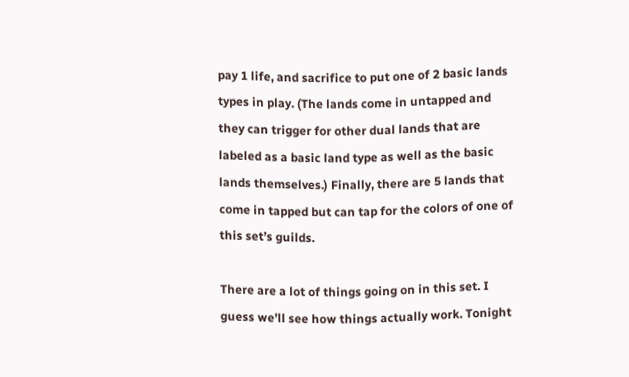pay 1 life, and sacrifice to put one of 2 basic lands types in play. (The lands come in untapped and they can trigger for other dual lands that are labeled as a basic land type as well as the basic lands themselves.) Finally, there are 5 lands that come in tapped but can tap for the colors of one of this set’s guilds.

There are a lot of things going on in this set. I guess we’ll see how things actually work. Tonight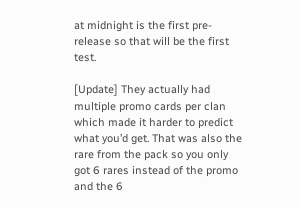at midnight is the first pre-release so that will be the first test.

[Update] They actually had multiple promo cards per clan which made it harder to predict what you’d get. That was also the rare from the pack so you only got 6 rares instead of the promo and the 6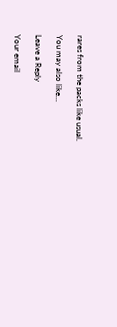rares from the packs like usual.

You may also like...

Leave a Reply

Your email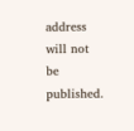address will not be published.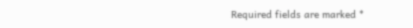Required fields are marked *